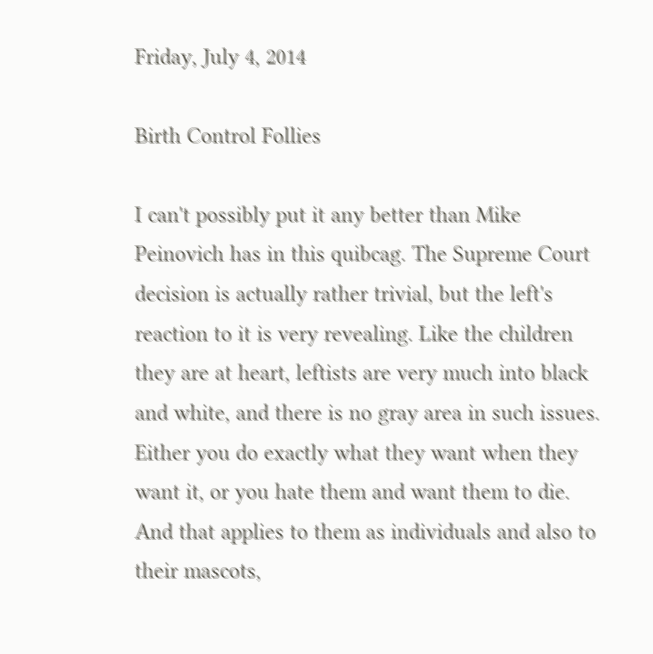Friday, July 4, 2014

Birth Control Follies

I can't possibly put it any better than Mike Peinovich has in this quibcag. The Supreme Court decision is actually rather trivial, but the left's reaction to it is very revealing. Like the children they are at heart, leftists are very much into black and white, and there is no gray area in such issues. Either you do exactly what they want when they want it, or you hate them and want them to die. And that applies to them as individuals and also to their mascots,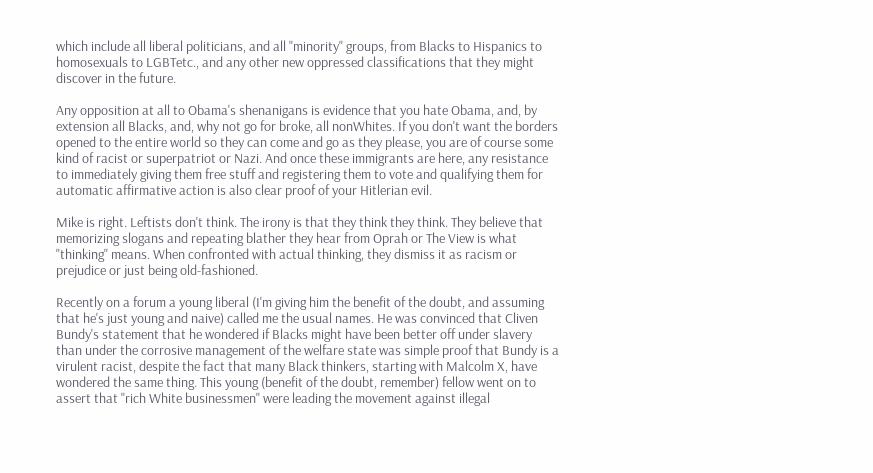which include all liberal politicians, and all "minority" groups, from Blacks to Hispanics to homosexuals to LGBTetc., and any other new oppressed classifications that they might discover in the future.

Any opposition at all to Obama's shenanigans is evidence that you hate Obama, and, by extension all Blacks, and, why not go for broke, all nonWhites. If you don't want the borders opened to the entire world so they can come and go as they please, you are of course some kind of racist or superpatriot or Nazi. And once these immigrants are here, any resistance to immediately giving them free stuff and registering them to vote and qualifying them for automatic affirmative action is also clear proof of your Hitlerian evil.

Mike is right. Leftists don't think. The irony is that they think they think. They believe that memorizing slogans and repeating blather they hear from Oprah or The View is what "thinking" means. When confronted with actual thinking, they dismiss it as racism or prejudice or just being old-fashioned.

Recently on a forum a young liberal (I'm giving him the benefit of the doubt, and assuming that he's just young and naive) called me the usual names. He was convinced that Cliven Bundy's statement that he wondered if Blacks might have been better off under slavery than under the corrosive management of the welfare state was simple proof that Bundy is a virulent racist, despite the fact that many Black thinkers, starting with Malcolm X, have wondered the same thing. This young (benefit of the doubt, remember) fellow went on to assert that "rich White businessmen" were leading the movement against illegal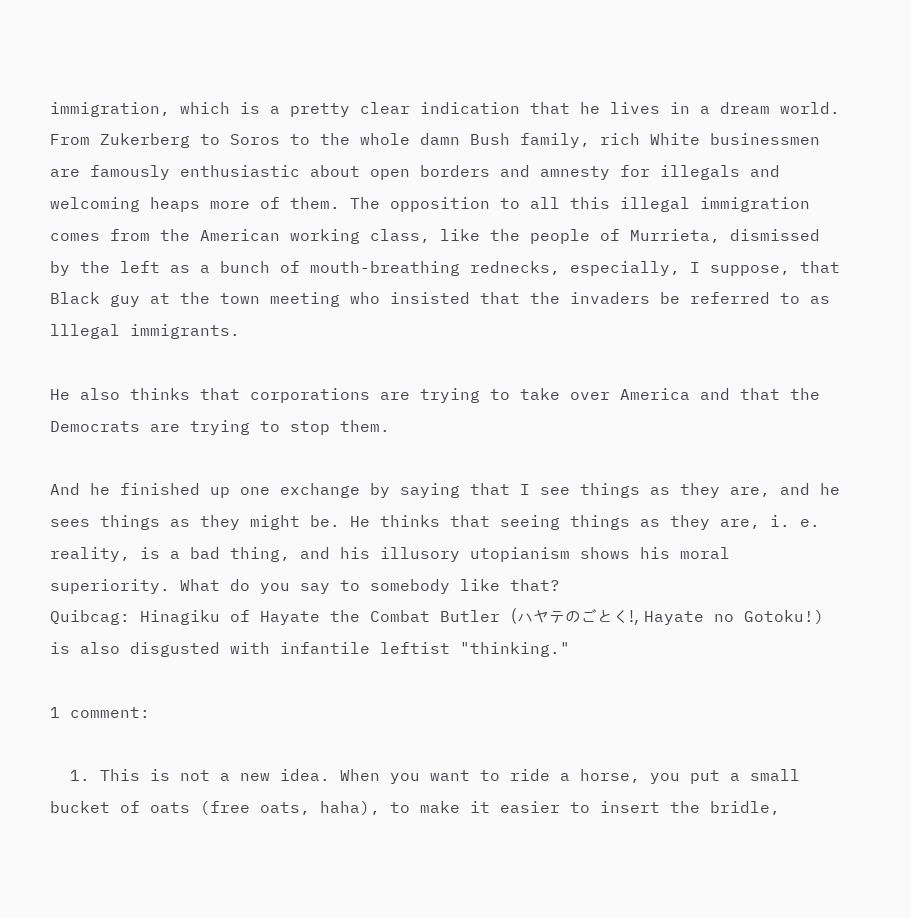immigration, which is a pretty clear indication that he lives in a dream world. From Zukerberg to Soros to the whole damn Bush family, rich White businessmen are famously enthusiastic about open borders and amnesty for illegals and welcoming heaps more of them. The opposition to all this illegal immigration comes from the American working class, like the people of Murrieta, dismissed by the left as a bunch of mouth-breathing rednecks, especially, I suppose, that Black guy at the town meeting who insisted that the invaders be referred to as lllegal immigrants.

He also thinks that corporations are trying to take over America and that the Democrats are trying to stop them.

And he finished up one exchange by saying that I see things as they are, and he sees things as they might be. He thinks that seeing things as they are, i. e. reality, is a bad thing, and his illusory utopianism shows his moral superiority. What do you say to somebody like that?
Quibcag: Hinagiku of Hayate the Combat Butler (ハヤテのごとく!, Hayate no Gotoku!) is also disgusted with infantile leftist "thinking."

1 comment:

  1. This is not a new idea. When you want to ride a horse, you put a small bucket of oats (free oats, haha), to make it easier to insert the bridle,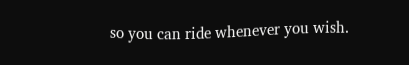so you can ride whenever you wish.